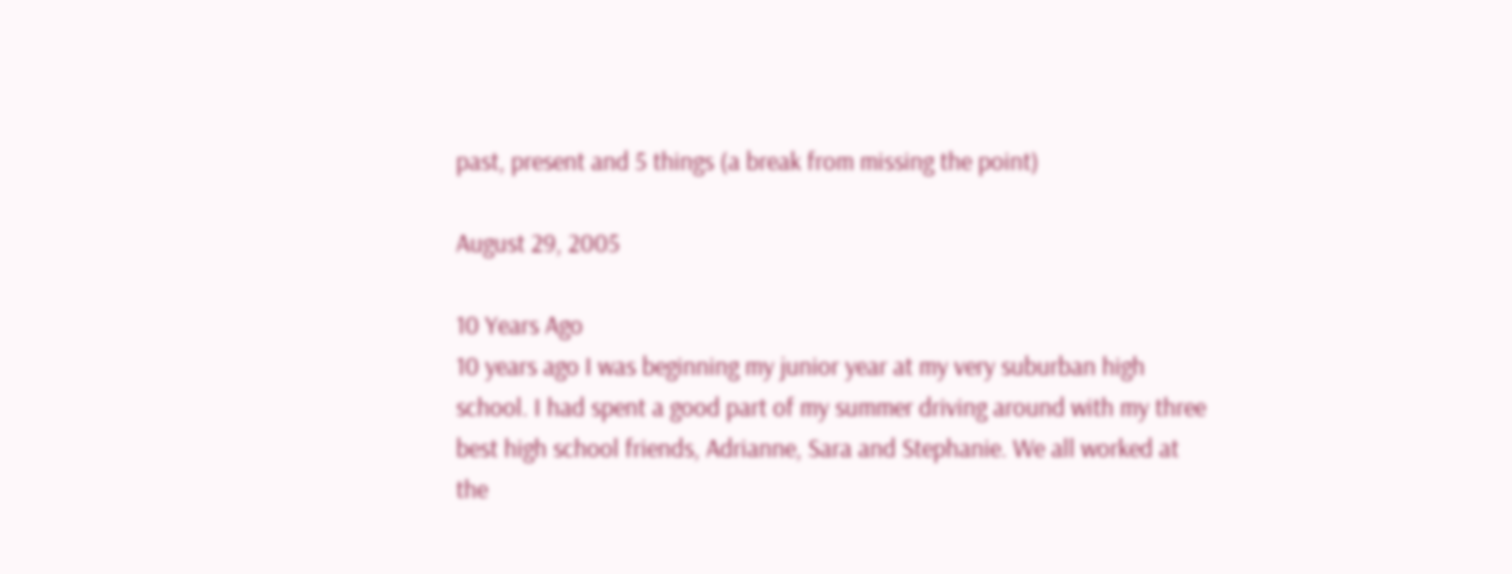past, present and 5 things (a break from missing the point)

August 29, 2005

10 Years Ago
10 years ago I was beginning my junior year at my very suburban high school. I had spent a good part of my summer driving around with my three best high school friends, Adrianne, Sara and Stephanie. We all worked at the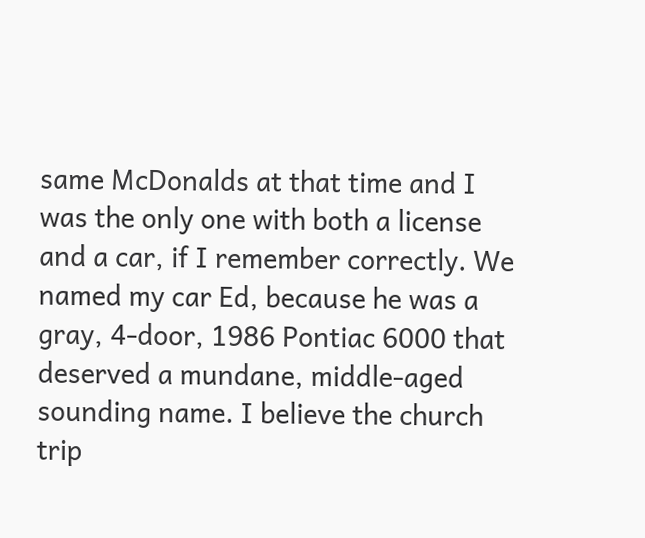same McDonalds at that time and I was the only one with both a license and a car, if I remember correctly. We named my car Ed, because he was a gray, 4-door, 1986 Pontiac 6000 that deserved a mundane, middle-aged sounding name. I believe the church trip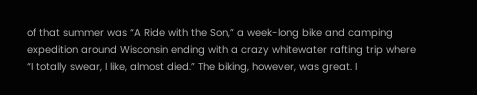of that summer was “A Ride with the Son,” a week-long bike and camping expedition around Wisconsin ending with a crazy whitewater rafting trip where “I totally swear, I like, almost died.” The biking, however, was great. I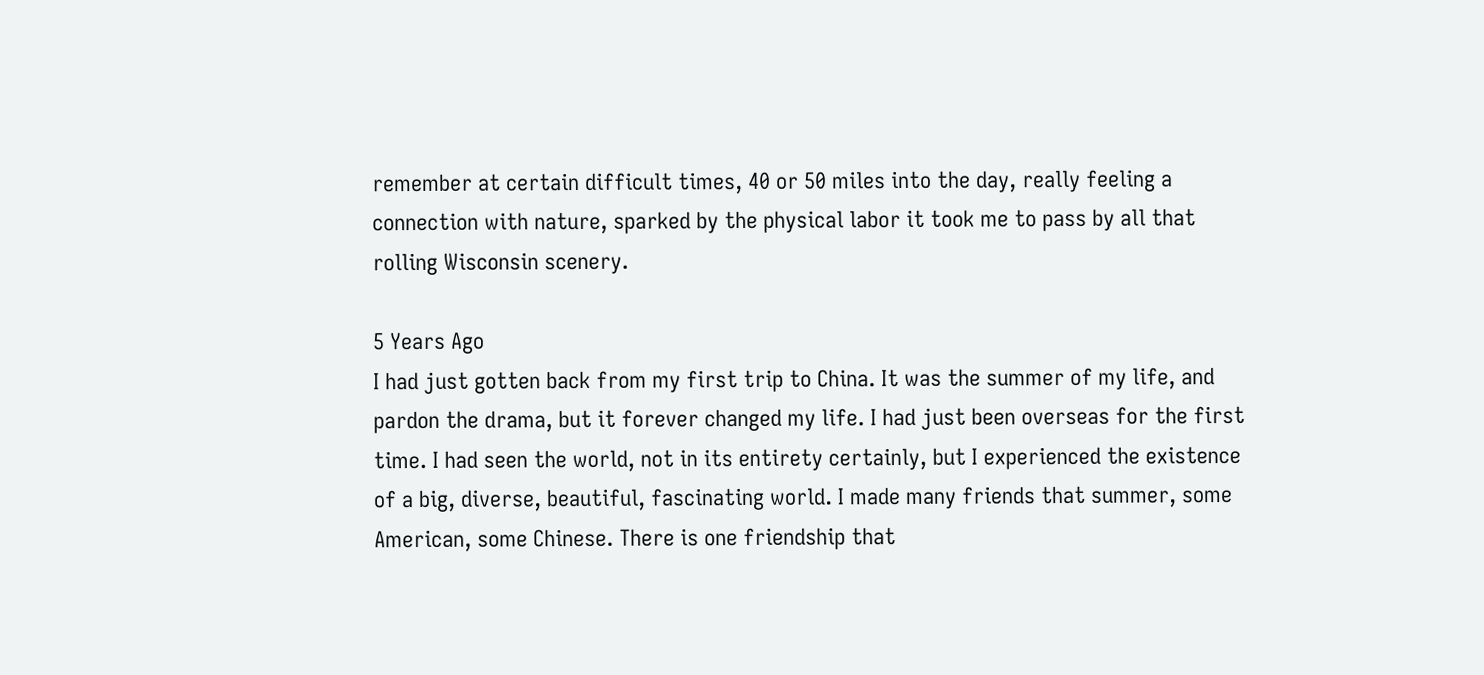remember at certain difficult times, 40 or 50 miles into the day, really feeling a connection with nature, sparked by the physical labor it took me to pass by all that rolling Wisconsin scenery.

5 Years Ago
I had just gotten back from my first trip to China. It was the summer of my life, and pardon the drama, but it forever changed my life. I had just been overseas for the first time. I had seen the world, not in its entirety certainly, but I experienced the existence of a big, diverse, beautiful, fascinating world. I made many friends that summer, some American, some Chinese. There is one friendship that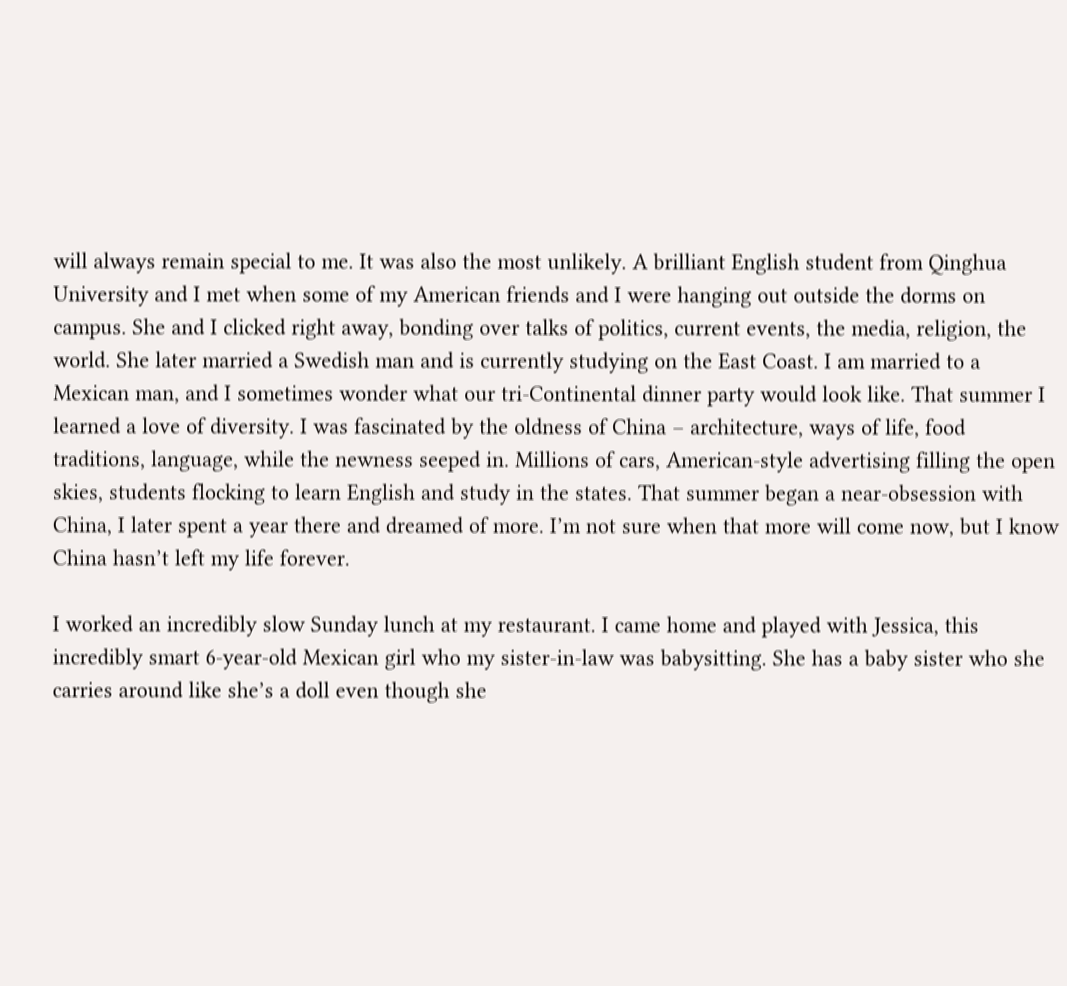will always remain special to me. It was also the most unlikely. A brilliant English student from Qinghua University and I met when some of my American friends and I were hanging out outside the dorms on campus. She and I clicked right away, bonding over talks of politics, current events, the media, religion, the world. She later married a Swedish man and is currently studying on the East Coast. I am married to a Mexican man, and I sometimes wonder what our tri-Continental dinner party would look like. That summer I learned a love of diversity. I was fascinated by the oldness of China – architecture, ways of life, food traditions, language, while the newness seeped in. Millions of cars, American-style advertising filling the open skies, students flocking to learn English and study in the states. That summer began a near-obsession with China, I later spent a year there and dreamed of more. I’m not sure when that more will come now, but I know China hasn’t left my life forever.

I worked an incredibly slow Sunday lunch at my restaurant. I came home and played with Jessica, this incredibly smart 6-year-old Mexican girl who my sister-in-law was babysitting. She has a baby sister who she carries around like she’s a doll even though she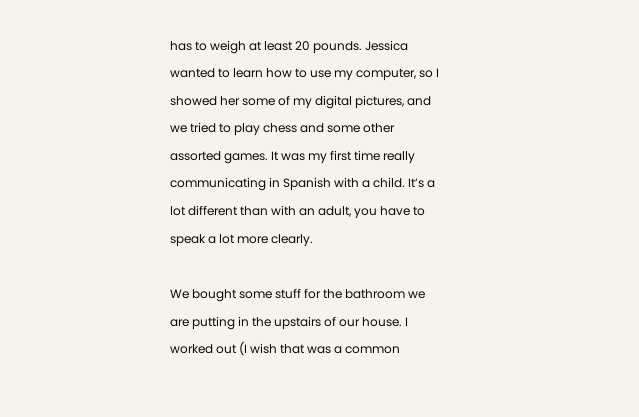has to weigh at least 20 pounds. Jessica wanted to learn how to use my computer, so I showed her some of my digital pictures, and we tried to play chess and some other assorted games. It was my first time really communicating in Spanish with a child. It’s a lot different than with an adult, you have to speak a lot more clearly.

We bought some stuff for the bathroom we are putting in the upstairs of our house. I worked out (I wish that was a common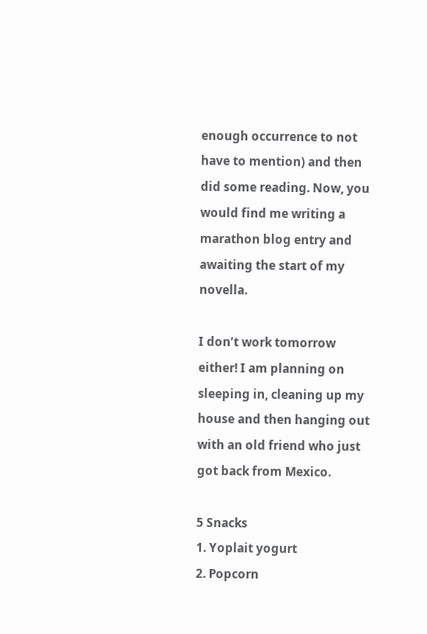enough occurrence to not have to mention) and then did some reading. Now, you would find me writing a marathon blog entry and awaiting the start of my novella.

I don’t work tomorrow either! I am planning on sleeping in, cleaning up my house and then hanging out with an old friend who just got back from Mexico.

5 Snacks
1. Yoplait yogurt
2. Popcorn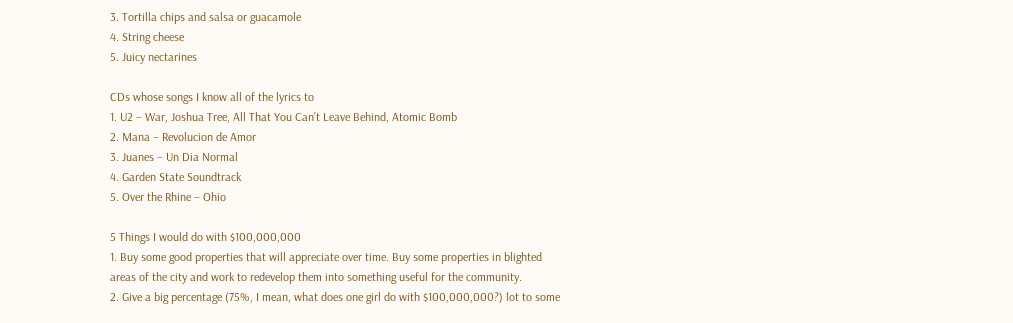3. Tortilla chips and salsa or guacamole
4. String cheese
5. Juicy nectarines

CDs whose songs I know all of the lyrics to
1. U2 – War, Joshua Tree, All That You Can’t Leave Behind, Atomic Bomb
2. Mana – Revolucion de Amor
3. Juanes – Un Dia Normal
4. Garden State Soundtrack
5. Over the Rhine – Ohio

5 Things I would do with $100,000,000
1. Buy some good properties that will appreciate over time. Buy some properties in blighted areas of the city and work to redevelop them into something useful for the community.
2. Give a big percentage (75%, I mean, what does one girl do with $100,000,000?) lot to some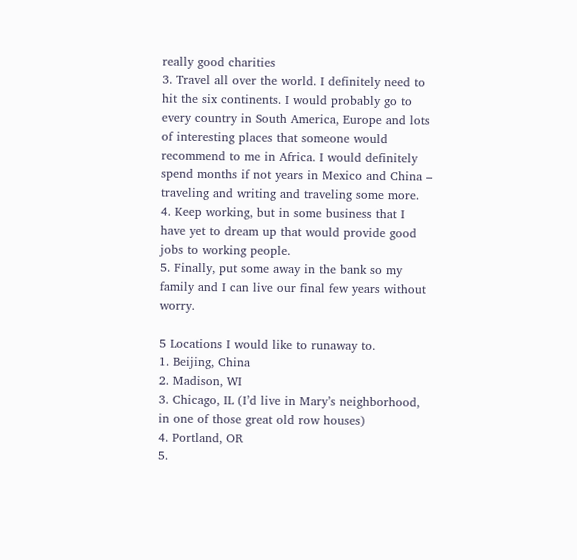really good charities
3. Travel all over the world. I definitely need to hit the six continents. I would probably go to every country in South America, Europe and lots of interesting places that someone would recommend to me in Africa. I would definitely spend months if not years in Mexico and China – traveling and writing and traveling some more.
4. Keep working, but in some business that I have yet to dream up that would provide good jobs to working people.
5. Finally, put some away in the bank so my family and I can live our final few years without worry.

5 Locations I would like to runaway to.
1. Beijing, China
2. Madison, WI
3. Chicago, IL (I’d live in Mary’s neighborhood, in one of those great old row houses)
4. Portland, OR
5.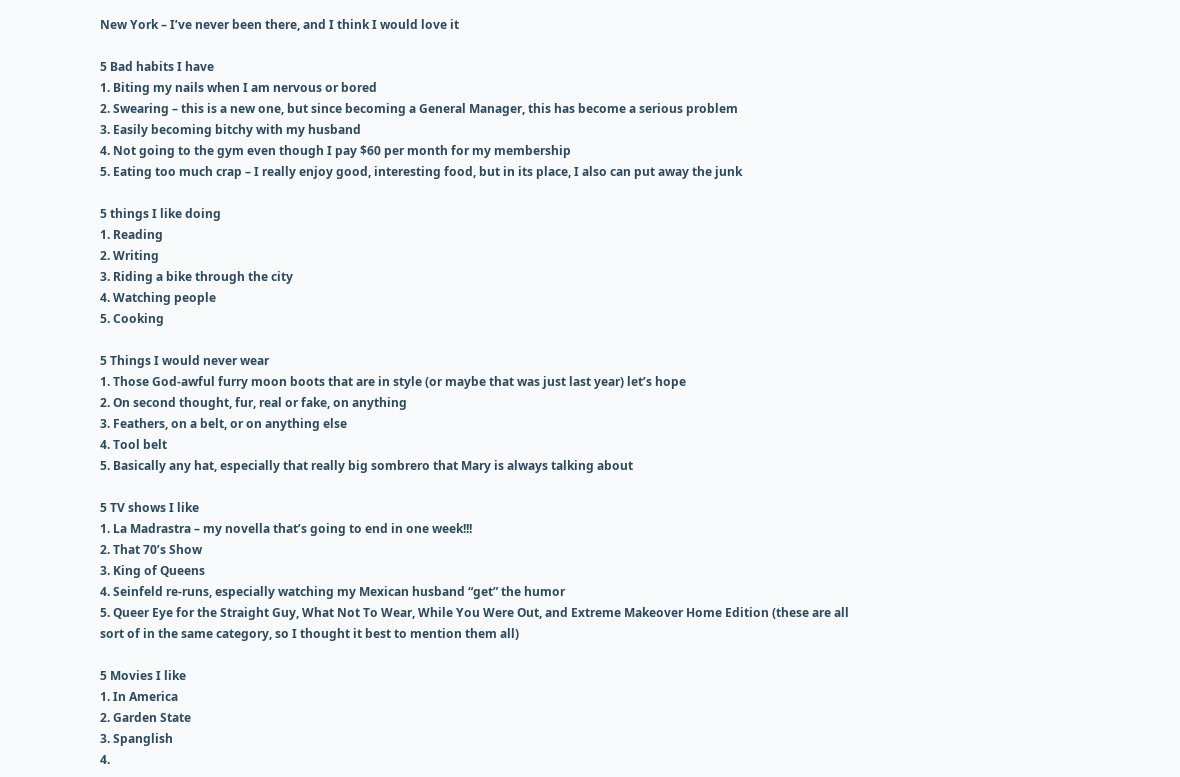New York – I’ve never been there, and I think I would love it

5 Bad habits I have
1. Biting my nails when I am nervous or bored
2. Swearing – this is a new one, but since becoming a General Manager, this has become a serious problem
3. Easily becoming bitchy with my husband
4. Not going to the gym even though I pay $60 per month for my membership
5. Eating too much crap – I really enjoy good, interesting food, but in its place, I also can put away the junk

5 things I like doing
1. Reading
2. Writing
3. Riding a bike through the city
4. Watching people
5. Cooking

5 Things I would never wear
1. Those God-awful furry moon boots that are in style (or maybe that was just last year) let’s hope
2. On second thought, fur, real or fake, on anything
3. Feathers, on a belt, or on anything else
4. Tool belt
5. Basically any hat, especially that really big sombrero that Mary is always talking about

5 TV shows I like
1. La Madrastra – my novella that’s going to end in one week!!!
2. That 70’s Show
3. King of Queens
4. Seinfeld re-runs, especially watching my Mexican husband “get” the humor
5. Queer Eye for the Straight Guy, What Not To Wear, While You Were Out, and Extreme Makeover Home Edition (these are all sort of in the same category, so I thought it best to mention them all)

5 Movies I like
1. In America
2. Garden State
3. Spanglish
4.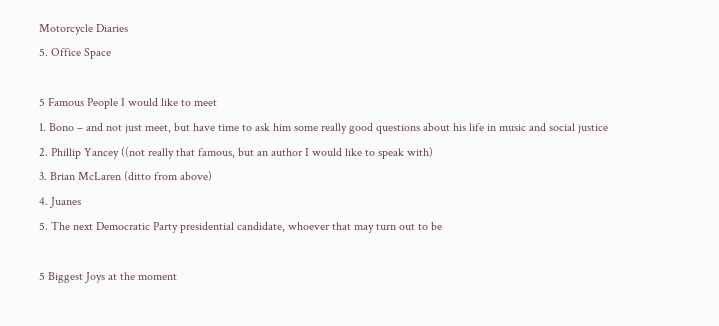Motorcycle Diaries
5. Office Space

5 Famous People I would like to meet
1. Bono – and not just meet, but have time to ask him some really good questions about his life in music and social justice
2. Phillip Yancey ((not really that famous, but an author I would like to speak with)
3. Brian McLaren (ditto from above)
4. Juanes
5. The next Democratic Party presidential candidate, whoever that may turn out to be

5 Biggest Joys at the moment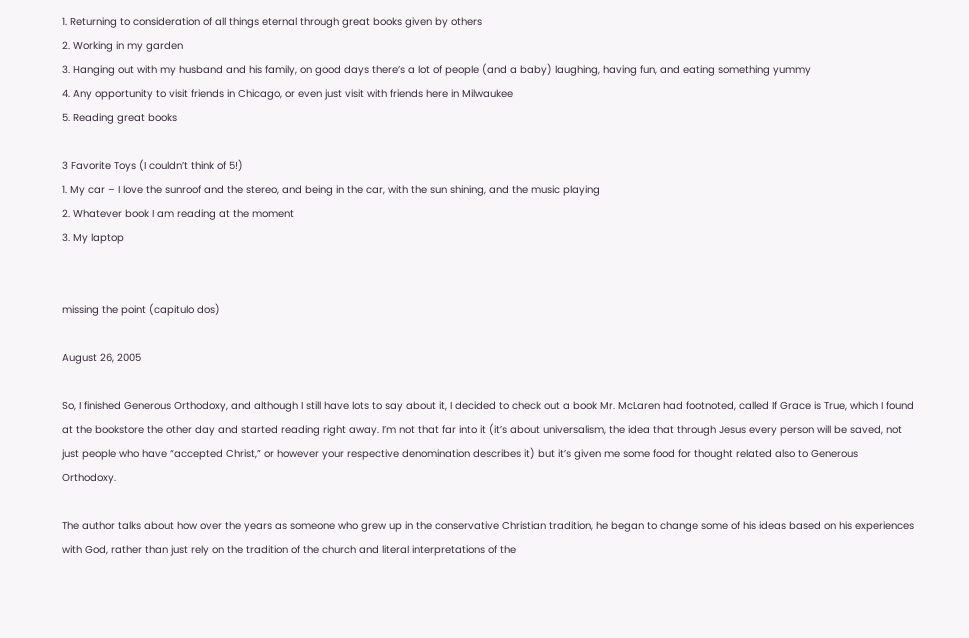1. Returning to consideration of all things eternal through great books given by others
2. Working in my garden
3. Hanging out with my husband and his family, on good days there’s a lot of people (and a baby) laughing, having fun, and eating something yummy
4. Any opportunity to visit friends in Chicago, or even just visit with friends here in Milwaukee
5. Reading great books

3 Favorite Toys (I couldn’t think of 5!)
1. My car – I love the sunroof and the stereo, and being in the car, with the sun shining, and the music playing
2. Whatever book I am reading at the moment
3. My laptop


missing the point (capitulo dos)

August 26, 2005

So, I finished Generous Orthodoxy, and although I still have lots to say about it, I decided to check out a book Mr. McLaren had footnoted, called If Grace is True, which I found at the bookstore the other day and started reading right away. I’m not that far into it (it’s about universalism, the idea that through Jesus every person will be saved, not just people who have “accepted Christ,” or however your respective denomination describes it) but it’s given me some food for thought related also to Generous Orthodoxy.

The author talks about how over the years as someone who grew up in the conservative Christian tradition, he began to change some of his ideas based on his experiences with God, rather than just rely on the tradition of the church and literal interpretations of the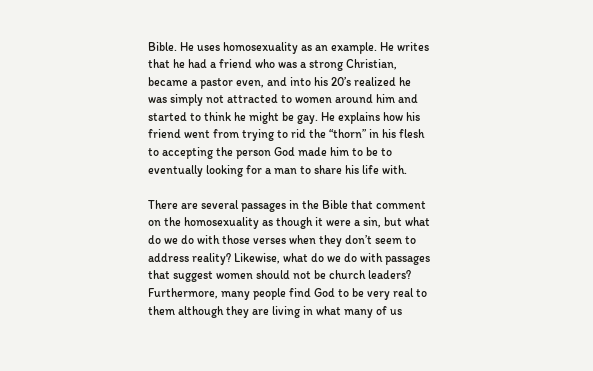Bible. He uses homosexuality as an example. He writes that he had a friend who was a strong Christian, became a pastor even, and into his 20’s realized he was simply not attracted to women around him and started to think he might be gay. He explains how his friend went from trying to rid the “thorn” in his flesh to accepting the person God made him to be to eventually looking for a man to share his life with.

There are several passages in the Bible that comment on the homosexuality as though it were a sin, but what do we do with those verses when they don’t seem to address reality? Likewise, what do we do with passages that suggest women should not be church leaders? Furthermore, many people find God to be very real to them although they are living in what many of us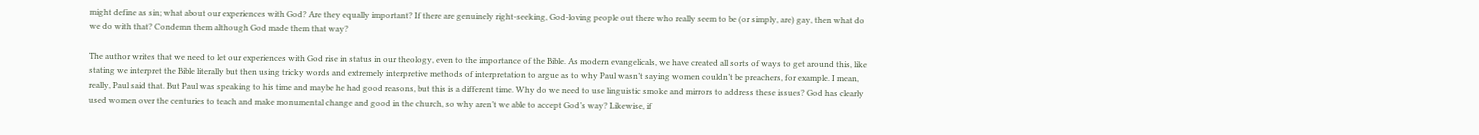might define as sin; what about our experiences with God? Are they equally important? If there are genuinely right-seeking, God-loving people out there who really seem to be (or simply, are) gay, then what do we do with that? Condemn them although God made them that way?

The author writes that we need to let our experiences with God rise in status in our theology, even to the importance of the Bible. As modern evangelicals, we have created all sorts of ways to get around this, like stating we interpret the Bible literally but then using tricky words and extremely interpretive methods of interpretation to argue as to why Paul wasn’t saying women couldn’t be preachers, for example. I mean, really, Paul said that. But Paul was speaking to his time and maybe he had good reasons, but this is a different time. Why do we need to use linguistic smoke and mirrors to address these issues? God has clearly used women over the centuries to teach and make monumental change and good in the church, so why aren’t we able to accept God’s way? Likewise, if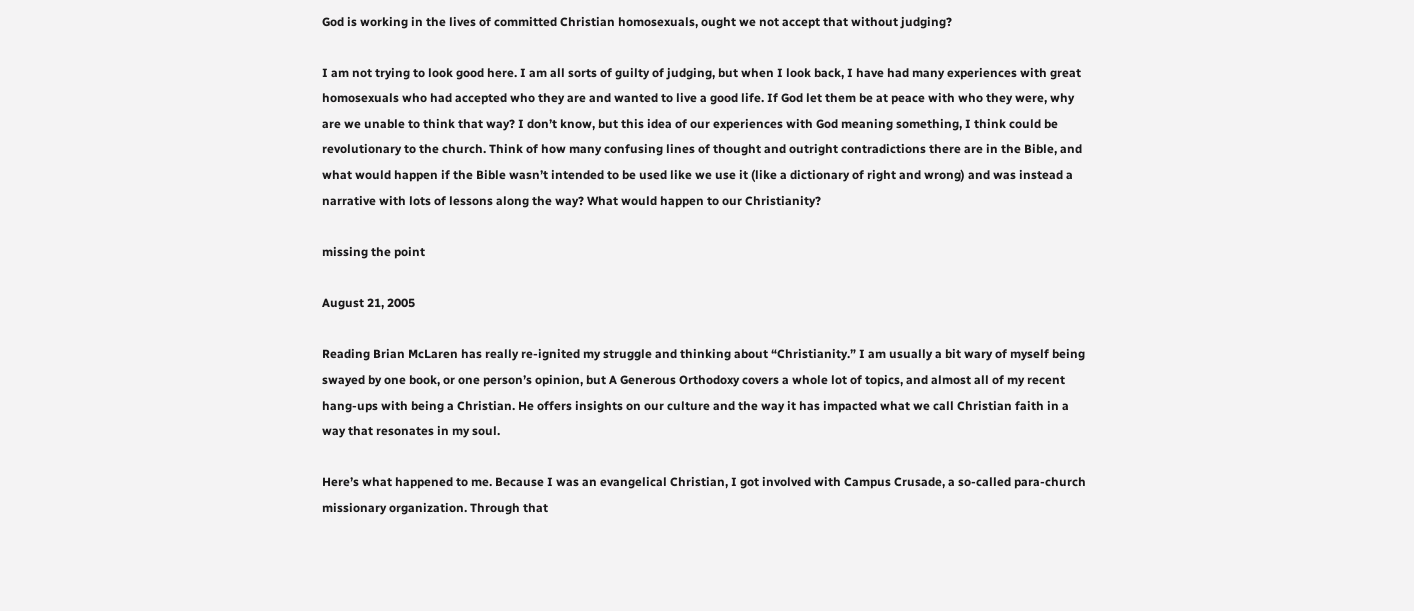God is working in the lives of committed Christian homosexuals, ought we not accept that without judging?

I am not trying to look good here. I am all sorts of guilty of judging, but when I look back, I have had many experiences with great homosexuals who had accepted who they are and wanted to live a good life. If God let them be at peace with who they were, why are we unable to think that way? I don’t know, but this idea of our experiences with God meaning something, I think could be revolutionary to the church. Think of how many confusing lines of thought and outright contradictions there are in the Bible, and what would happen if the Bible wasn’t intended to be used like we use it (like a dictionary of right and wrong) and was instead a narrative with lots of lessons along the way? What would happen to our Christianity?

missing the point

August 21, 2005

Reading Brian McLaren has really re-ignited my struggle and thinking about “Christianity.” I am usually a bit wary of myself being swayed by one book, or one person’s opinion, but A Generous Orthodoxy covers a whole lot of topics, and almost all of my recent hang-ups with being a Christian. He offers insights on our culture and the way it has impacted what we call Christian faith in a way that resonates in my soul.

Here’s what happened to me. Because I was an evangelical Christian, I got involved with Campus Crusade, a so-called para-church missionary organization. Through that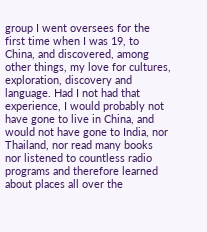group I went oversees for the first time when I was 19, to China, and discovered, among other things, my love for cultures, exploration, discovery and language. Had I not had that experience, I would probably not have gone to live in China, and would not have gone to India, nor Thailand, nor read many books nor listened to countless radio programs and therefore learned about places all over the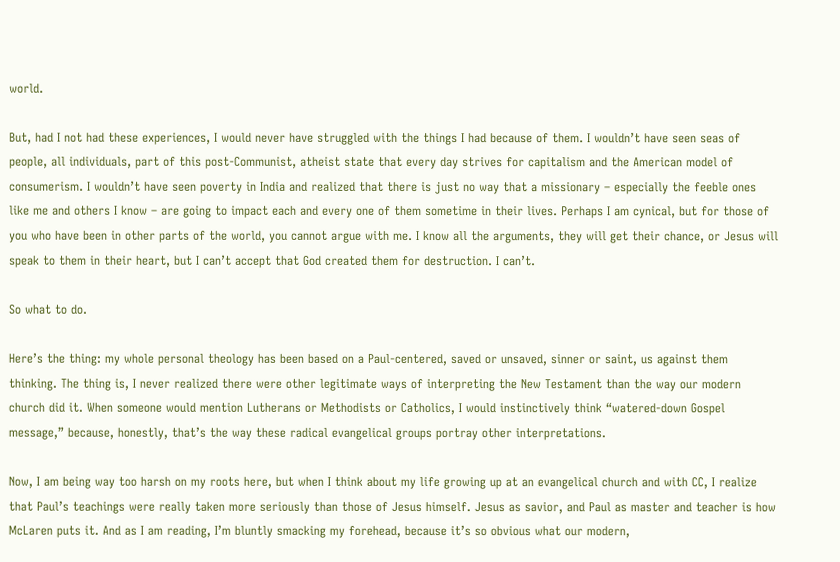world.

But, had I not had these experiences, I would never have struggled with the things I had because of them. I wouldn’t have seen seas of people, all individuals, part of this post-Communist, atheist state that every day strives for capitalism and the American model of consumerism. I wouldn’t have seen poverty in India and realized that there is just no way that a missionary – especially the feeble ones like me and others I know – are going to impact each and every one of them sometime in their lives. Perhaps I am cynical, but for those of you who have been in other parts of the world, you cannot argue with me. I know all the arguments, they will get their chance, or Jesus will speak to them in their heart, but I can’t accept that God created them for destruction. I can’t.

So what to do.

Here’s the thing: my whole personal theology has been based on a Paul-centered, saved or unsaved, sinner or saint, us against them thinking. The thing is, I never realized there were other legitimate ways of interpreting the New Testament than the way our modern church did it. When someone would mention Lutherans or Methodists or Catholics, I would instinctively think “watered-down Gospel message,” because, honestly, that’s the way these radical evangelical groups portray other interpretations.

Now, I am being way too harsh on my roots here, but when I think about my life growing up at an evangelical church and with CC, I realize that Paul’s teachings were really taken more seriously than those of Jesus himself. Jesus as savior, and Paul as master and teacher is how McLaren puts it. And as I am reading, I’m bluntly smacking my forehead, because it’s so obvious what our modern,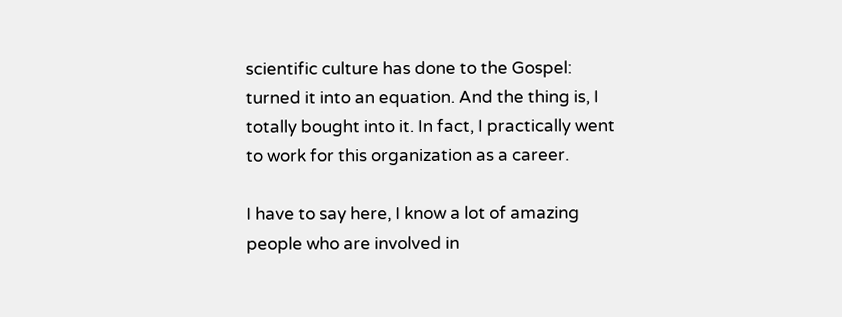scientific culture has done to the Gospel: turned it into an equation. And the thing is, I totally bought into it. In fact, I practically went to work for this organization as a career.

I have to say here, I know a lot of amazing people who are involved in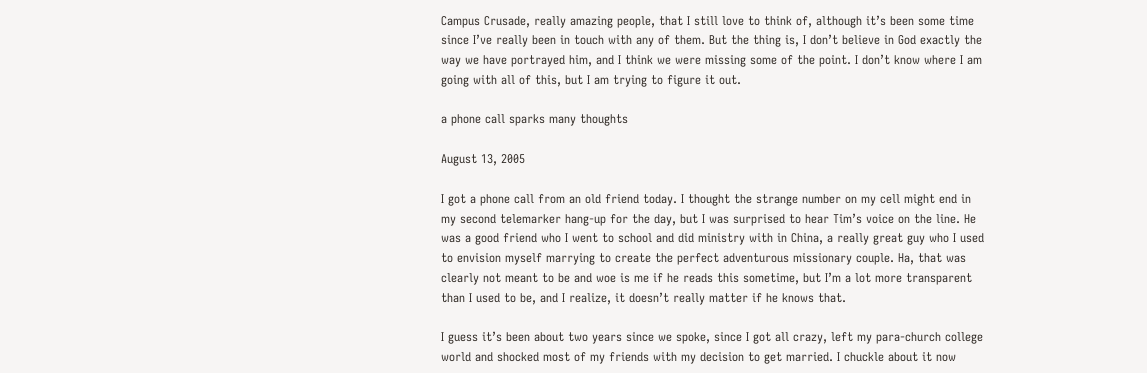Campus Crusade, really amazing people, that I still love to think of, although it’s been some time since I’ve really been in touch with any of them. But the thing is, I don’t believe in God exactly the way we have portrayed him, and I think we were missing some of the point. I don’t know where I am going with all of this, but I am trying to figure it out.

a phone call sparks many thoughts

August 13, 2005

I got a phone call from an old friend today. I thought the strange number on my cell might end in my second telemarker hang-up for the day, but I was surprised to hear Tim’s voice on the line. He was a good friend who I went to school and did ministry with in China, a really great guy who I used to envision myself marrying to create the perfect adventurous missionary couple. Ha, that was clearly not meant to be and woe is me if he reads this sometime, but I’m a lot more transparent than I used to be, and I realize, it doesn’t really matter if he knows that.

I guess it’s been about two years since we spoke, since I got all crazy, left my para-church college world and shocked most of my friends with my decision to get married. I chuckle about it now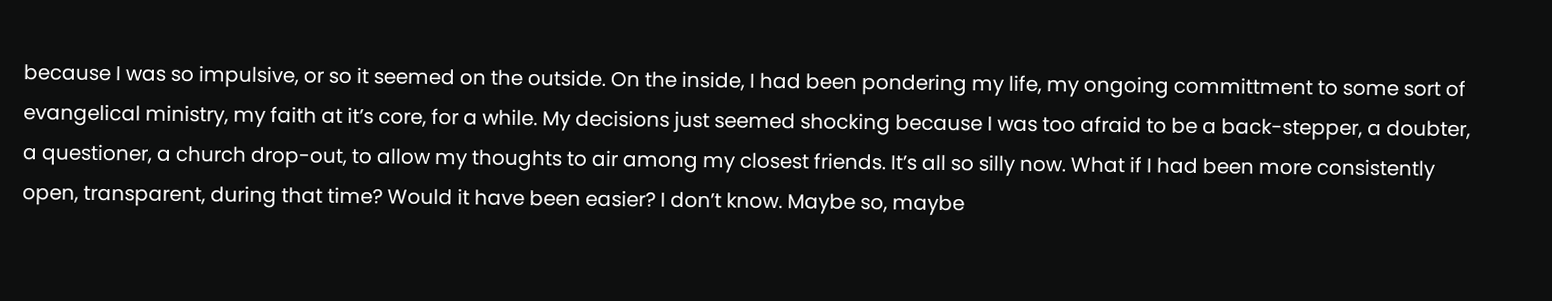because I was so impulsive, or so it seemed on the outside. On the inside, I had been pondering my life, my ongoing committment to some sort of evangelical ministry, my faith at it’s core, for a while. My decisions just seemed shocking because I was too afraid to be a back-stepper, a doubter, a questioner, a church drop-out, to allow my thoughts to air among my closest friends. It’s all so silly now. What if I had been more consistently open, transparent, during that time? Would it have been easier? I don’t know. Maybe so, maybe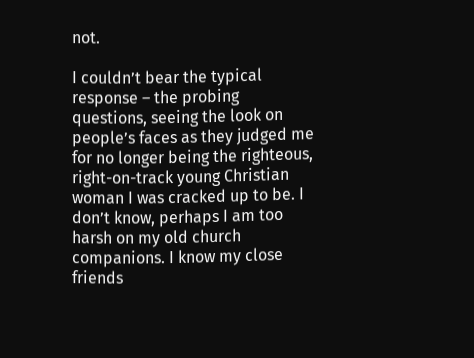not.

I couldn’t bear the typical response – the probing questions, seeing the look on people’s faces as they judged me for no longer being the righteous, right-on-track young Christian woman I was cracked up to be. I don’t know, perhaps I am too harsh on my old church companions. I know my close friends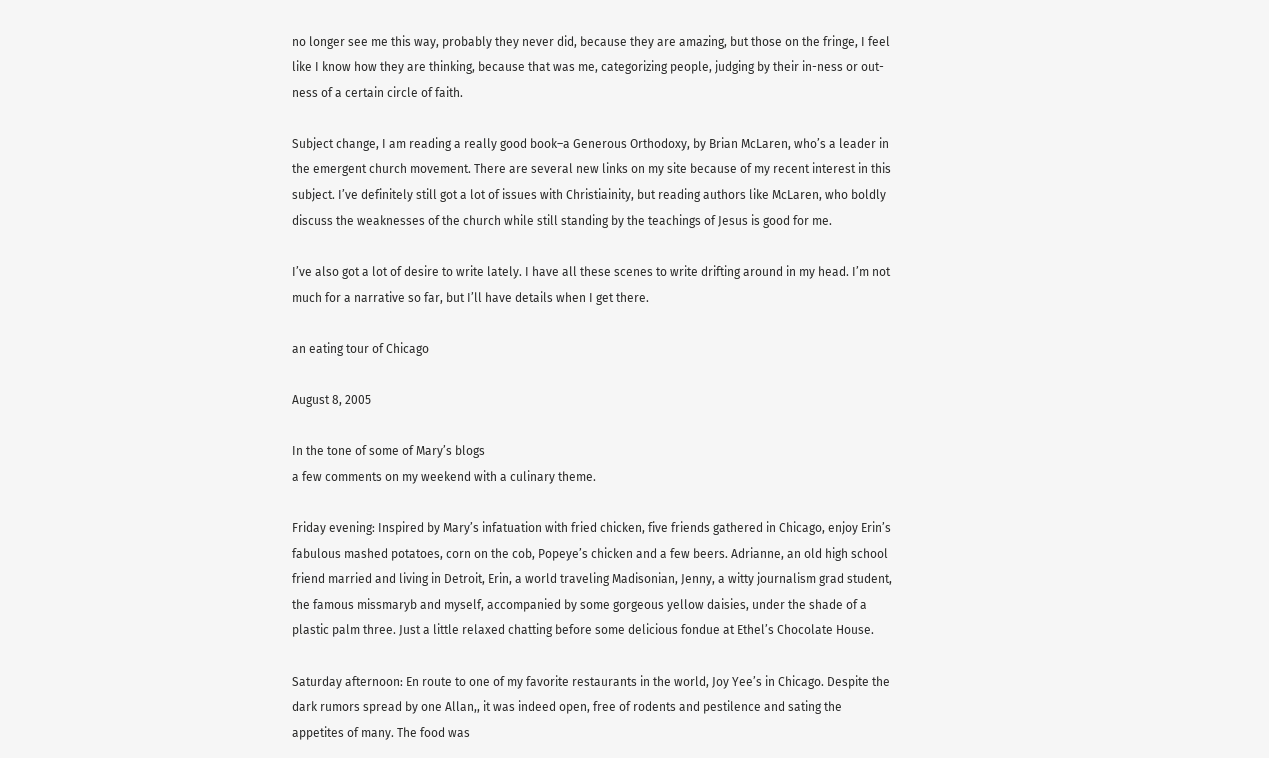no longer see me this way, probably they never did, because they are amazing, but those on the fringe, I feel like I know how they are thinking, because that was me, categorizing people, judging by their in-ness or out-ness of a certain circle of faith.

Subject change, I am reading a really good book–a Generous Orthodoxy, by Brian McLaren, who’s a leader in the emergent church movement. There are several new links on my site because of my recent interest in this subject. I’ve definitely still got a lot of issues with Christiainity, but reading authors like McLaren, who boldly discuss the weaknesses of the church while still standing by the teachings of Jesus is good for me.

I’ve also got a lot of desire to write lately. I have all these scenes to write drifting around in my head. I’m not much for a narrative so far, but I’ll have details when I get there.

an eating tour of Chicago

August 8, 2005

In the tone of some of Mary’s blogs
a few comments on my weekend with a culinary theme.

Friday evening: Inspired by Mary’s infatuation with fried chicken, five friends gathered in Chicago, enjoy Erin’s fabulous mashed potatoes, corn on the cob, Popeye’s chicken and a few beers. Adrianne, an old high school friend married and living in Detroit, Erin, a world traveling Madisonian, Jenny, a witty journalism grad student, the famous missmaryb and myself, accompanied by some gorgeous yellow daisies, under the shade of a plastic palm three. Just a little relaxed chatting before some delicious fondue at Ethel’s Chocolate House.

Saturday afternoon: En route to one of my favorite restaurants in the world, Joy Yee’s in Chicago. Despite the dark rumors spread by one Allan,, it was indeed open, free of rodents and pestilence and sating the appetites of many. The food was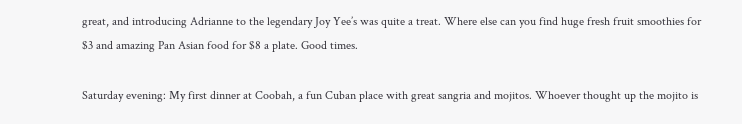great, and introducing Adrianne to the legendary Joy Yee’s was quite a treat. Where else can you find huge fresh fruit smoothies for $3 and amazing Pan Asian food for $8 a plate. Good times.

Saturday evening: My first dinner at Coobah, a fun Cuban place with great sangria and mojitos. Whoever thought up the mojito is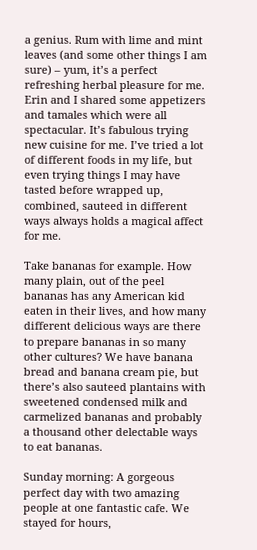a genius. Rum with lime and mint leaves (and some other things I am sure) – yum, it’s a perfect refreshing herbal pleasure for me. Erin and I shared some appetizers and tamales which were all spectacular. It’s fabulous trying new cuisine for me. I’ve tried a lot of different foods in my life, but even trying things I may have tasted before wrapped up, combined, sauteed in different ways always holds a magical affect for me.

Take bananas for example. How many plain, out of the peel bananas has any American kid eaten in their lives, and how many different delicious ways are there to prepare bananas in so many other cultures? We have banana bread and banana cream pie, but there’s also sauteed plantains with sweetened condensed milk and carmelized bananas and probably a thousand other delectable ways to eat bananas.

Sunday morning: A gorgeous perfect day with two amazing people at one fantastic cafe. We stayed for hours,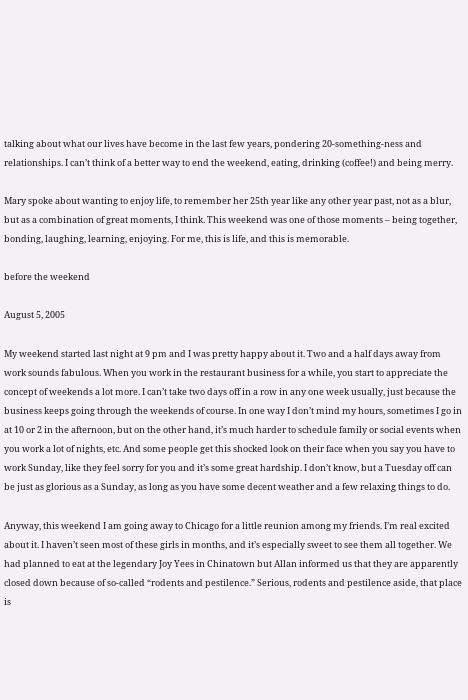talking about what our lives have become in the last few years, pondering 20-something-ness and relationships. I can’t think of a better way to end the weekend, eating, drinking (coffee!) and being merry.

Mary spoke about wanting to enjoy life, to remember her 25th year like any other year past, not as a blur, but as a combination of great moments, I think. This weekend was one of those moments – being together, bonding, laughing, learning, enjoying. For me, this is life, and this is memorable.

before the weekend

August 5, 2005

My weekend started last night at 9 pm and I was pretty happy about it. Two and a half days away from work sounds fabulous. When you work in the restaurant business for a while, you start to appreciate the concept of weekends a lot more. I can’t take two days off in a row in any one week usually, just because the business keeps going through the weekends of course. In one way I don’t mind my hours, sometimes I go in at 10 or 2 in the afternoon, but on the other hand, it’s much harder to schedule family or social events when you work a lot of nights, etc. And some people get this shocked look on their face when you say you have to work Sunday, like they feel sorry for you and it’s some great hardship. I don’t know, but a Tuesday off can be just as glorious as a Sunday, as long as you have some decent weather and a few relaxing things to do.

Anyway, this weekend I am going away to Chicago for a little reunion among my friends. I’m real excited about it. I haven’t seen most of these girls in months, and it’s especially sweet to see them all together. We had planned to eat at the legendary Joy Yees in Chinatown but Allan informed us that they are apparently closed down because of so-called “rodents and pestilence.” Serious, rodents and pestilence aside, that place is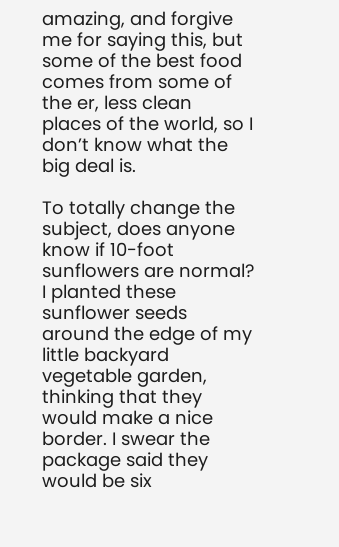amazing, and forgive me for saying this, but some of the best food comes from some of the er, less clean places of the world, so I don’t know what the big deal is.

To totally change the subject, does anyone know if 10-foot sunflowers are normal? I planted these sunflower seeds around the edge of my little backyard vegetable garden, thinking that they would make a nice border. I swear the package said they would be six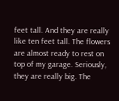feet tall. And they are really like ten feet tall. The flowers are almost ready to rest on top of my garage. Seriously, they are really big. The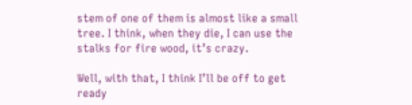stem of one of them is almost like a small tree. I think, when they die, I can use the stalks for fire wood, it’s crazy.

Well, with that, I think I’ll be off to get ready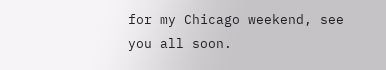for my Chicago weekend, see you all soon.